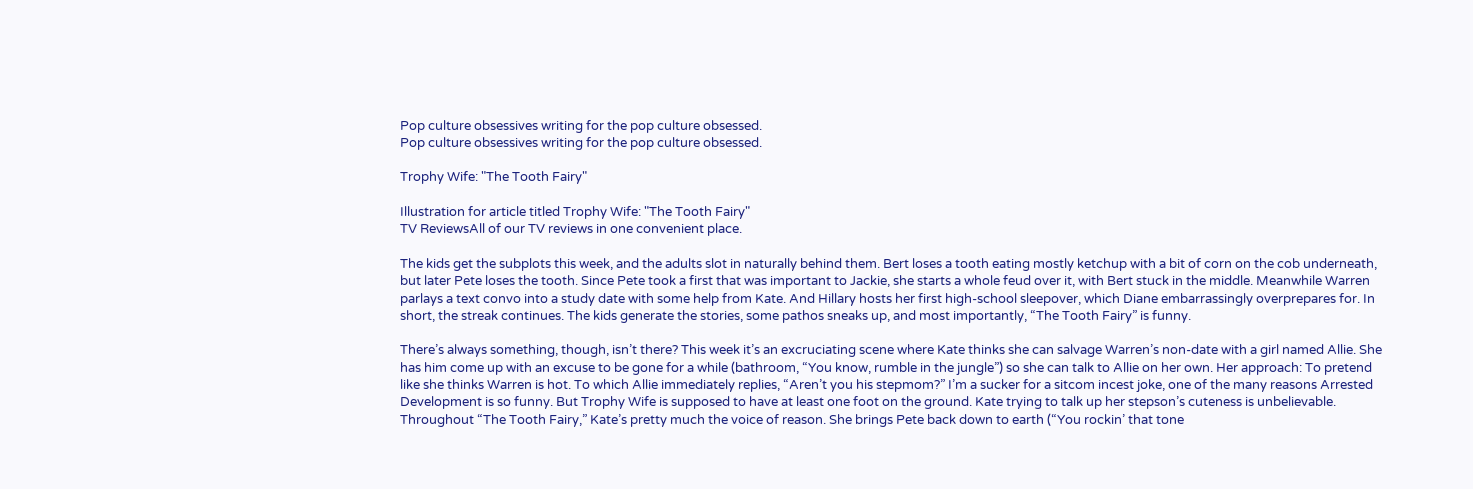Pop culture obsessives writing for the pop culture obsessed.
Pop culture obsessives writing for the pop culture obsessed.

Trophy Wife: "The Tooth Fairy"

Illustration for article titled Trophy Wife: "The Tooth Fairy"
TV ReviewsAll of our TV reviews in one convenient place.

The kids get the subplots this week, and the adults slot in naturally behind them. Bert loses a tooth eating mostly ketchup with a bit of corn on the cob underneath, but later Pete loses the tooth. Since Pete took a first that was important to Jackie, she starts a whole feud over it, with Bert stuck in the middle. Meanwhile Warren parlays a text convo into a study date with some help from Kate. And Hillary hosts her first high-school sleepover, which Diane embarrassingly overprepares for. In short, the streak continues. The kids generate the stories, some pathos sneaks up, and most importantly, “The Tooth Fairy” is funny.

There’s always something, though, isn’t there? This week it’s an excruciating scene where Kate thinks she can salvage Warren’s non-date with a girl named Allie. She has him come up with an excuse to be gone for a while (bathroom, “You know, rumble in the jungle”) so she can talk to Allie on her own. Her approach: To pretend like she thinks Warren is hot. To which Allie immediately replies, “Aren’t you his stepmom?” I’m a sucker for a sitcom incest joke, one of the many reasons Arrested Development is so funny. But Trophy Wife is supposed to have at least one foot on the ground. Kate trying to talk up her stepson’s cuteness is unbelievable. Throughout “The Tooth Fairy,” Kate’s pretty much the voice of reason. She brings Pete back down to earth (“You rockin’ that tone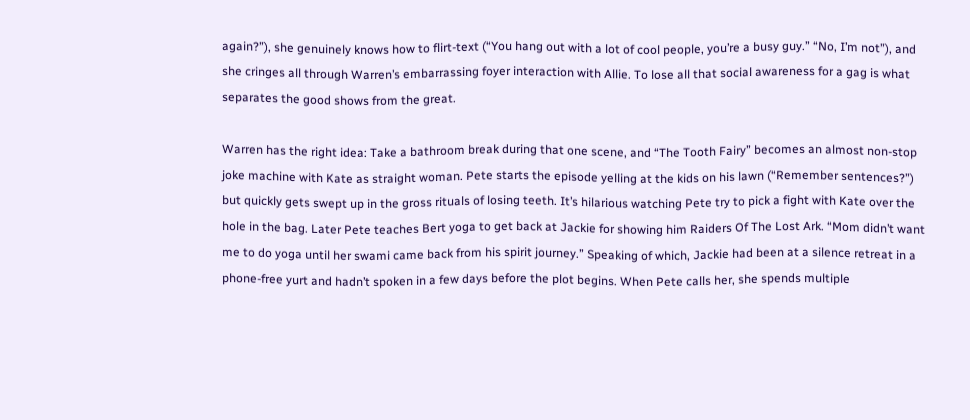again?”), she genuinely knows how to flirt-text (“You hang out with a lot of cool people, you’re a busy guy.” “No, I’m not”), and she cringes all through Warren’s embarrassing foyer interaction with Allie. To lose all that social awareness for a gag is what separates the good shows from the great.

Warren has the right idea: Take a bathroom break during that one scene, and “The Tooth Fairy” becomes an almost non-stop joke machine with Kate as straight woman. Pete starts the episode yelling at the kids on his lawn (“Remember sentences?”) but quickly gets swept up in the gross rituals of losing teeth. It’s hilarious watching Pete try to pick a fight with Kate over the hole in the bag. Later Pete teaches Bert yoga to get back at Jackie for showing him Raiders Of The Lost Ark. “Mom didn’t want me to do yoga until her swami came back from his spirit journey.” Speaking of which, Jackie had been at a silence retreat in a phone-free yurt and hadn’t spoken in a few days before the plot begins. When Pete calls her, she spends multiple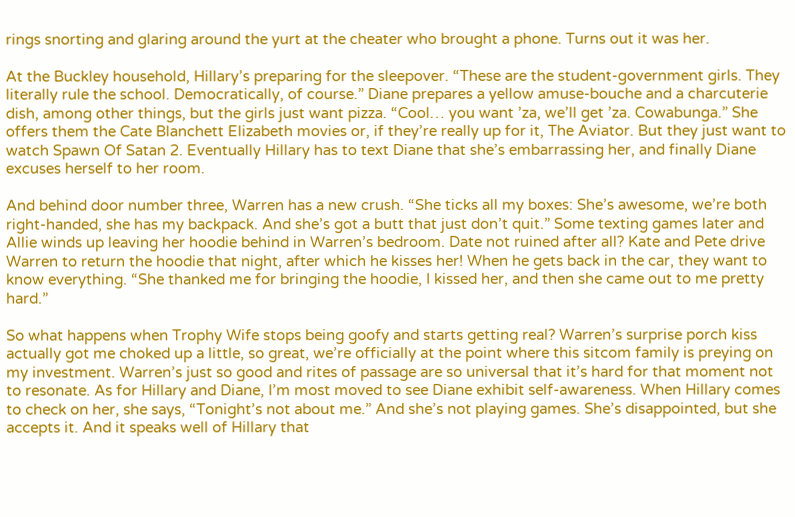rings snorting and glaring around the yurt at the cheater who brought a phone. Turns out it was her.

At the Buckley household, Hillary’s preparing for the sleepover. “These are the student-government girls. They literally rule the school. Democratically, of course.” Diane prepares a yellow amuse-bouche and a charcuterie dish, among other things, but the girls just want pizza. “Cool… you want ’za, we’ll get ’za. Cowabunga.” She offers them the Cate Blanchett Elizabeth movies or, if they’re really up for it, The Aviator. But they just want to watch Spawn Of Satan 2. Eventually Hillary has to text Diane that she’s embarrassing her, and finally Diane excuses herself to her room.

And behind door number three, Warren has a new crush. “She ticks all my boxes: She’s awesome, we’re both right-handed, she has my backpack. And she’s got a butt that just don’t quit.” Some texting games later and Allie winds up leaving her hoodie behind in Warren’s bedroom. Date not ruined after all? Kate and Pete drive Warren to return the hoodie that night, after which he kisses her! When he gets back in the car, they want to know everything. “She thanked me for bringing the hoodie, I kissed her, and then she came out to me pretty hard.”

So what happens when Trophy Wife stops being goofy and starts getting real? Warren’s surprise porch kiss actually got me choked up a little, so great, we’re officially at the point where this sitcom family is preying on my investment. Warren’s just so good and rites of passage are so universal that it’s hard for that moment not to resonate. As for Hillary and Diane, I’m most moved to see Diane exhibit self-awareness. When Hillary comes to check on her, she says, “Tonight’s not about me.” And she’s not playing games. She’s disappointed, but she accepts it. And it speaks well of Hillary that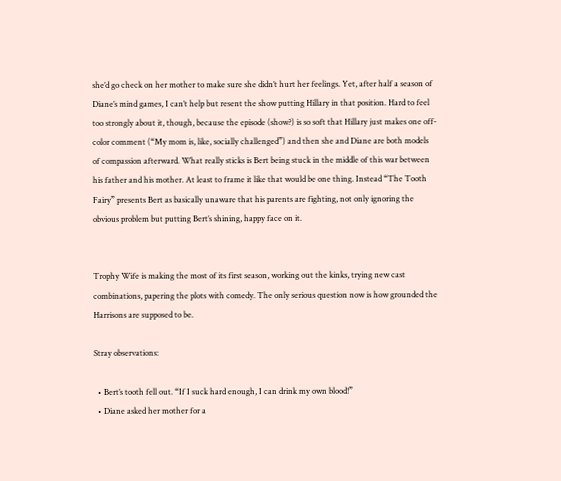she’d go check on her mother to make sure she didn’t hurt her feelings. Yet, after half a season of Diane’s mind games, I can’t help but resent the show putting Hillary in that position. Hard to feel too strongly about it, though, because the episode (show?) is so soft that Hillary just makes one off-color comment (“My mom is, like, socially challenged”) and then she and Diane are both models of compassion afterward. What really sticks is Bert being stuck in the middle of this war between his father and his mother. At least to frame it like that would be one thing. Instead “The Tooth Fairy” presents Bert as basically unaware that his parents are fighting, not only ignoring the obvious problem but putting Bert’s shining, happy face on it.


Trophy Wife is making the most of its first season, working out the kinks, trying new cast combinations, papering the plots with comedy. The only serious question now is how grounded the Harrisons are supposed to be.

Stray observations:

  • Bert’s tooth fell out. “If I suck hard enough, I can drink my own blood!”
  • Diane asked her mother for a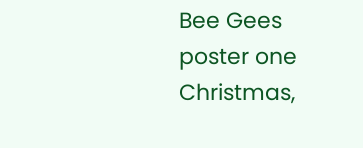Bee Gees poster one Christmas,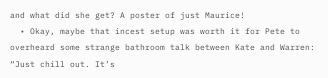and what did she get? A poster of just Maurice!
  • Okay, maybe that incest setup was worth it for Pete to overheard some strange bathroom talk between Kate and Warren: “Just chill out. It’s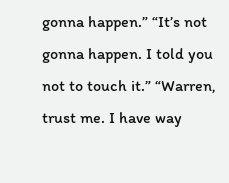gonna happen.” “It’s not gonna happen. I told you not to touch it.” “Warren, trust me. I have way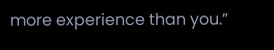more experience than you.”